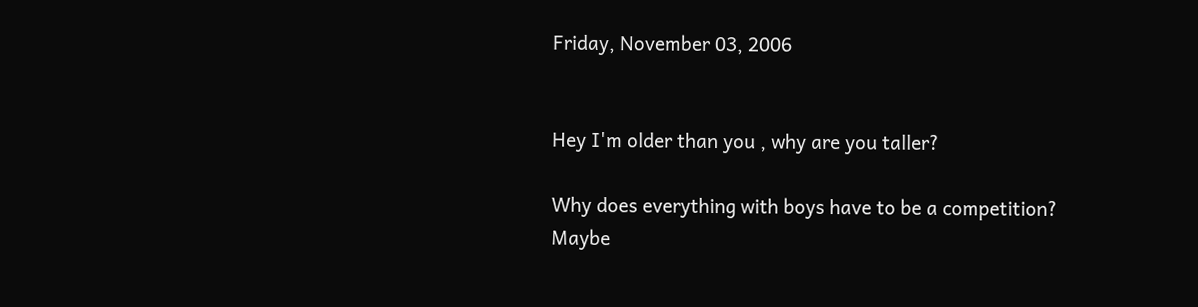Friday, November 03, 2006


Hey I'm older than you , why are you taller?

Why does everything with boys have to be a competition?
Maybe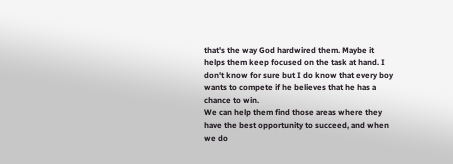that's the way God hardwired them. Maybe it helps them keep focused on the task at hand. I don't know for sure but I do know that every boy wants to compete if he believes that he has a chance to win.
We can help them find those areas where they have the best opportunity to succeed, and when we do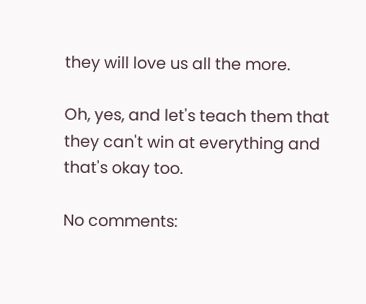they will love us all the more.

Oh, yes, and let's teach them that they can't win at everything and that's okay too.

No comments: